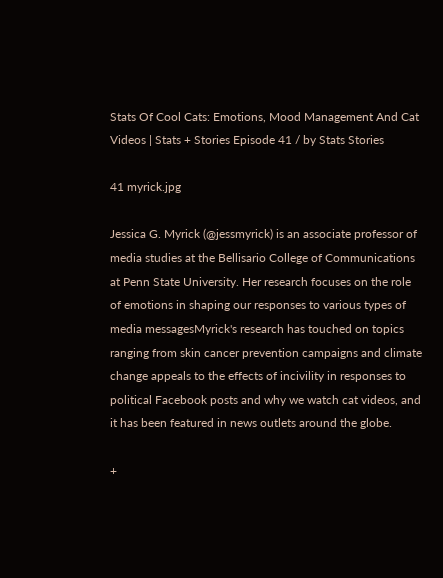Stats Of Cool Cats: Emotions, Mood Management And Cat Videos | Stats + Stories Episode 41 / by Stats Stories

41 myrick.jpg

Jessica G. Myrick (@jessmyrick) is an associate professor of media studies at the Bellisario College of Communications at Penn State University. Her research focuses on the role of emotions in shaping our responses to various types of media messagesMyrick's research has touched on topics ranging from skin cancer prevention campaigns and climate change appeals to the effects of incivility in responses to political Facebook posts and why we watch cat videos, and it has been featured in news outlets around the globe.

+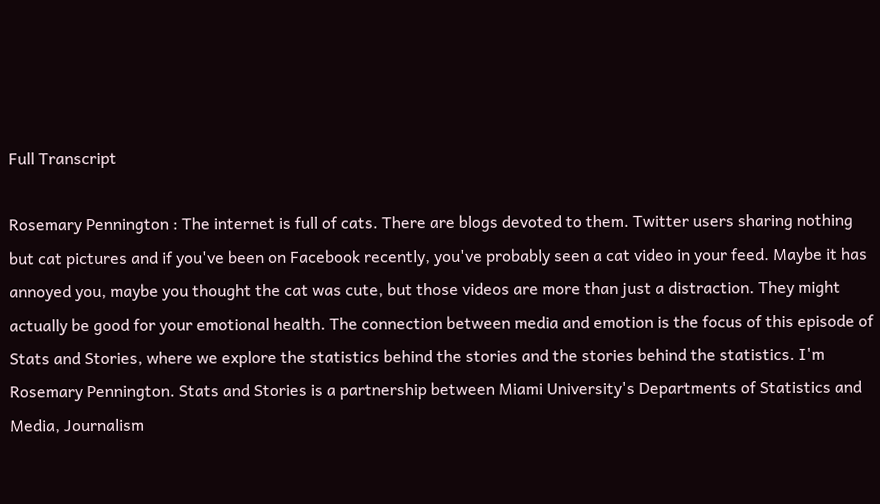Full Transcript

Rosemary Pennington : The internet is full of cats. There are blogs devoted to them. Twitter users sharing nothing but cat pictures and if you've been on Facebook recently, you've probably seen a cat video in your feed. Maybe it has annoyed you, maybe you thought the cat was cute, but those videos are more than just a distraction. They might actually be good for your emotional health. The connection between media and emotion is the focus of this episode of Stats and Stories, where we explore the statistics behind the stories and the stories behind the statistics. I'm Rosemary Pennington. Stats and Stories is a partnership between Miami University's Departments of Statistics and Media, Journalism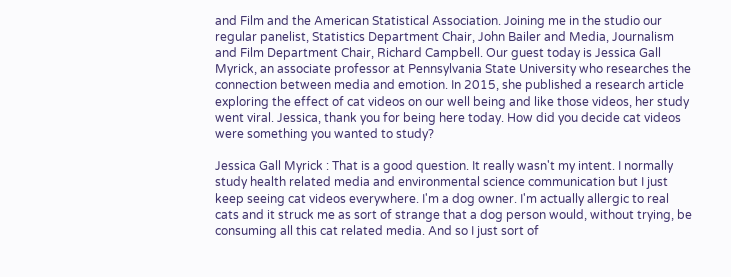and Film and the American Statistical Association. Joining me in the studio our regular panelist, Statistics Department Chair, John Bailer and Media, Journalism and Film Department Chair, Richard Campbell. Our guest today is Jessica Gall Myrick, an associate professor at Pennsylvania State University who researches the connection between media and emotion. In 2015, she published a research article exploring the effect of cat videos on our well being and like those videos, her study went viral. Jessica, thank you for being here today. How did you decide cat videos were something you wanted to study?

Jessica Gall Myrick : That is a good question. It really wasn't my intent. I normally study health related media and environmental science communication but I just keep seeing cat videos everywhere. I'm a dog owner. I'm actually allergic to real cats and it struck me as sort of strange that a dog person would, without trying, be consuming all this cat related media. And so I just sort of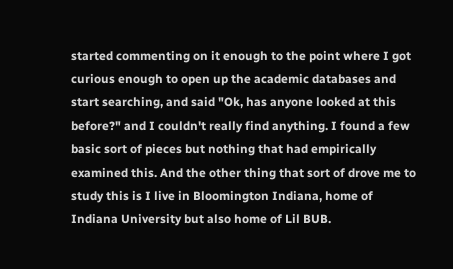started commenting on it enough to the point where I got curious enough to open up the academic databases and start searching, and said "Ok, has anyone looked at this before?" and I couldn't really find anything. I found a few basic sort of pieces but nothing that had empirically examined this. And the other thing that sort of drove me to study this is I live in Bloomington Indiana, home of Indiana University but also home of Lil BUB.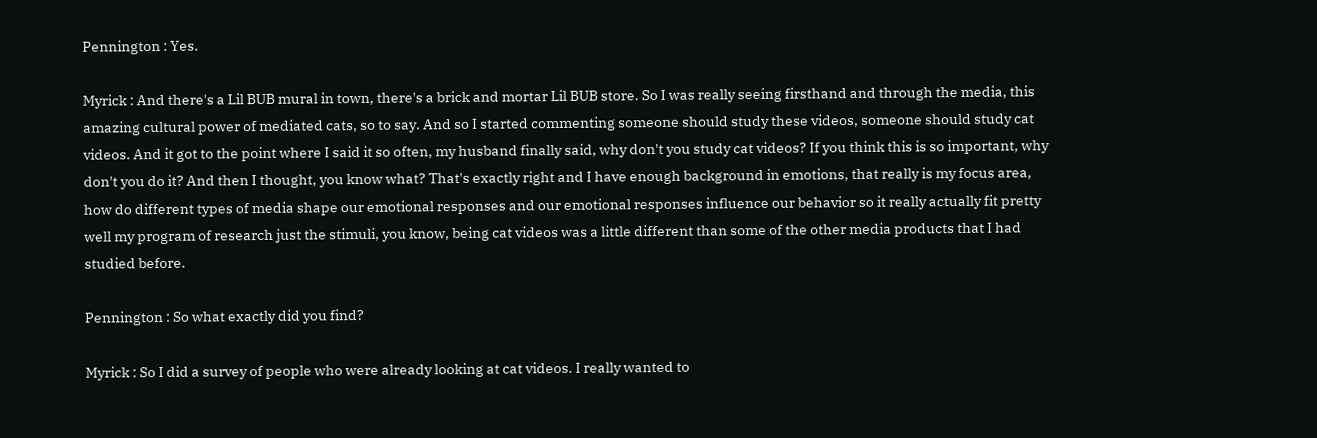Pennington : Yes.

Myrick : And there's a Lil BUB mural in town, there's a brick and mortar Lil BUB store. So I was really seeing firsthand and through the media, this amazing cultural power of mediated cats, so to say. And so I started commenting someone should study these videos, someone should study cat videos. And it got to the point where I said it so often, my husband finally said, why don't you study cat videos? If you think this is so important, why don't you do it? And then I thought, you know what? That's exactly right and I have enough background in emotions, that really is my focus area, how do different types of media shape our emotional responses and our emotional responses influence our behavior so it really actually fit pretty well my program of research just the stimuli, you know, being cat videos was a little different than some of the other media products that I had studied before.

Pennington : So what exactly did you find?

Myrick : So I did a survey of people who were already looking at cat videos. I really wanted to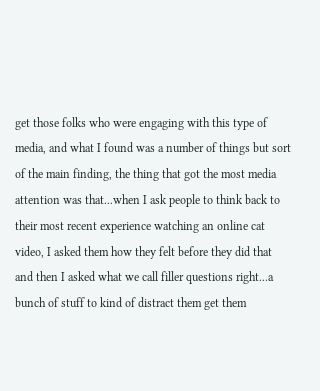get those folks who were engaging with this type of media, and what I found was a number of things but sort of the main finding, the thing that got the most media attention was that...when I ask people to think back to their most recent experience watching an online cat video, I asked them how they felt before they did that and then I asked what we call filler questions right...a bunch of stuff to kind of distract them get them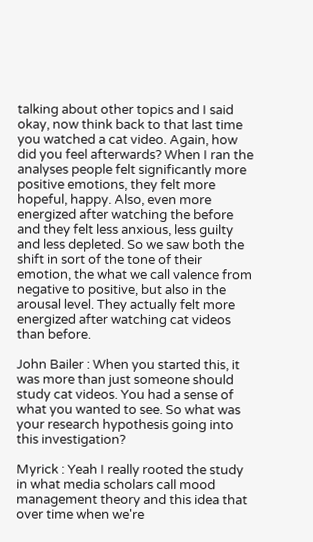talking about other topics and I said okay, now think back to that last time you watched a cat video. Again, how did you feel afterwards? When I ran the analyses people felt significantly more positive emotions, they felt more hopeful, happy. Also, even more energized after watching the before and they felt less anxious, less guilty and less depleted. So we saw both the shift in sort of the tone of their emotion, the what we call valence from negative to positive, but also in the arousal level. They actually felt more energized after watching cat videos than before.

John Bailer : When you started this, it was more than just someone should study cat videos. You had a sense of what you wanted to see. So what was your research hypothesis going into this investigation?

Myrick : Yeah I really rooted the study in what media scholars call mood management theory and this idea that over time when we're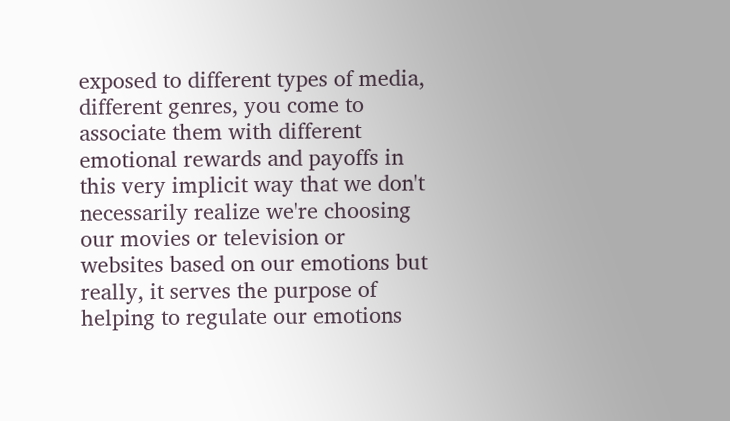exposed to different types of media, different genres, you come to associate them with different emotional rewards and payoffs in this very implicit way that we don't necessarily realize we're choosing our movies or television or websites based on our emotions but really, it serves the purpose of helping to regulate our emotions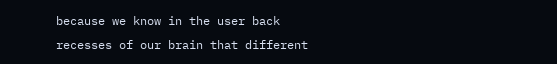because we know in the user back recesses of our brain that different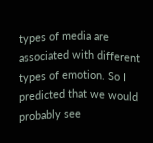types of media are associated with different types of emotion. So I predicted that we would probably see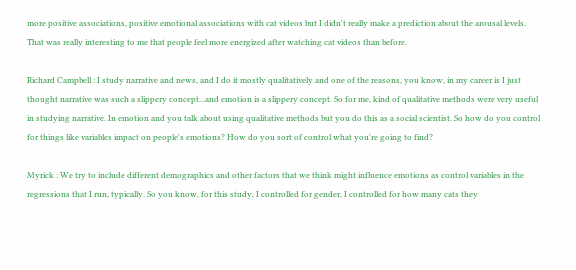more positive associations, positive emotional associations with cat videos but I didn't really make a prediction about the arousal levels. That was really interesting to me that people feel more energized after watching cat videos than before.

Richard Campbell : I study narrative and news, and I do it mostly qualitatively and one of the reasons, you know, in my career is I just thought narrative was such a slippery concept...and emotion is a slippery concept. So for me, kind of qualitative methods were very useful in studying narrative. In emotion and you talk about using qualitative methods but you do this as a social scientist. So how do you control for things like variables impact on people's emotions? How do you sort of control what you're going to find?

Myrick : We try to include different demographics and other factors that we think might influence emotions as control variables in the regressions that I run, typically. So you know, for this study, I controlled for gender, I controlled for how many cats they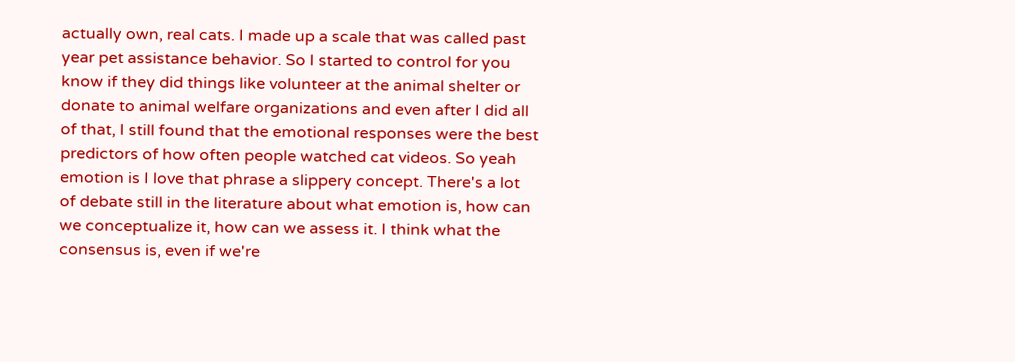actually own, real cats. I made up a scale that was called past year pet assistance behavior. So I started to control for you know if they did things like volunteer at the animal shelter or donate to animal welfare organizations and even after I did all of that, I still found that the emotional responses were the best predictors of how often people watched cat videos. So yeah emotion is I love that phrase a slippery concept. There's a lot of debate still in the literature about what emotion is, how can we conceptualize it, how can we assess it. I think what the consensus is, even if we're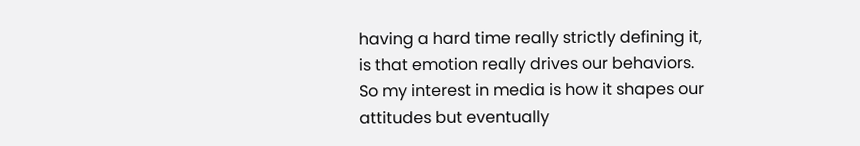having a hard time really strictly defining it, is that emotion really drives our behaviors. So my interest in media is how it shapes our attitudes but eventually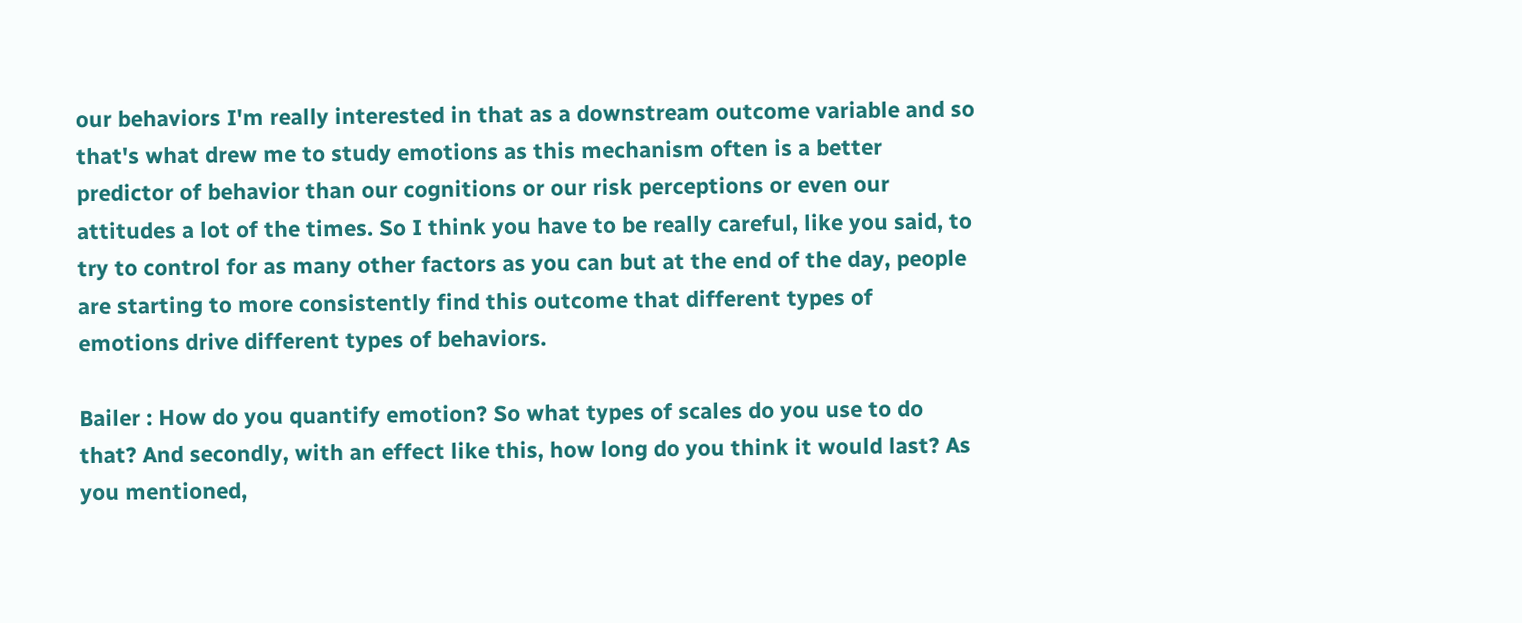our behaviors I'm really interested in that as a downstream outcome variable and so that's what drew me to study emotions as this mechanism often is a better predictor of behavior than our cognitions or our risk perceptions or even our attitudes a lot of the times. So I think you have to be really careful, like you said, to try to control for as many other factors as you can but at the end of the day, people are starting to more consistently find this outcome that different types of emotions drive different types of behaviors.

Bailer : How do you quantify emotion? So what types of scales do you use to do that? And secondly, with an effect like this, how long do you think it would last? As you mentioned,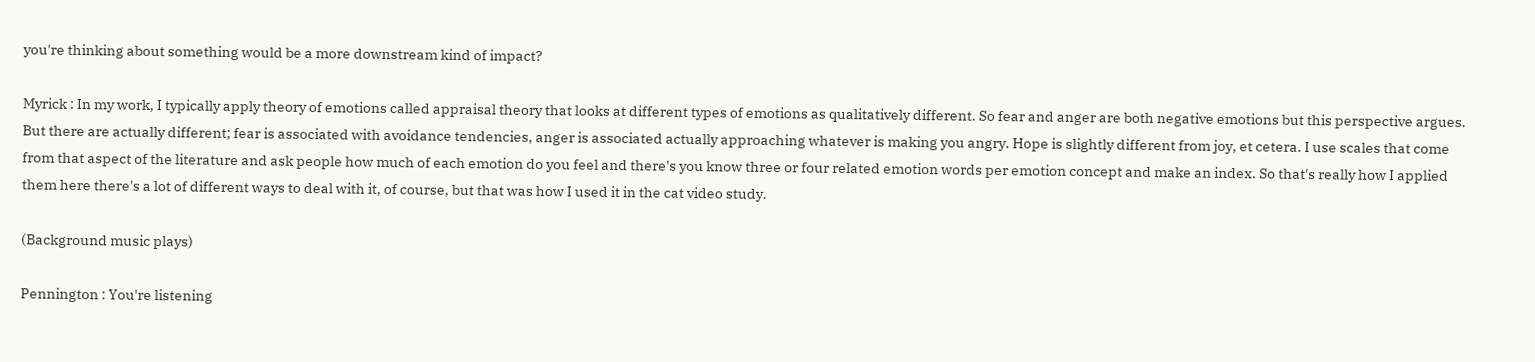you're thinking about something would be a more downstream kind of impact?

Myrick : In my work, I typically apply theory of emotions called appraisal theory that looks at different types of emotions as qualitatively different. So fear and anger are both negative emotions but this perspective argues. But there are actually different; fear is associated with avoidance tendencies, anger is associated actually approaching whatever is making you angry. Hope is slightly different from joy, et cetera. I use scales that come from that aspect of the literature and ask people how much of each emotion do you feel and there's you know three or four related emotion words per emotion concept and make an index. So that's really how I applied them here there's a lot of different ways to deal with it, of course, but that was how I used it in the cat video study.

(Background music plays)

Pennington : You're listening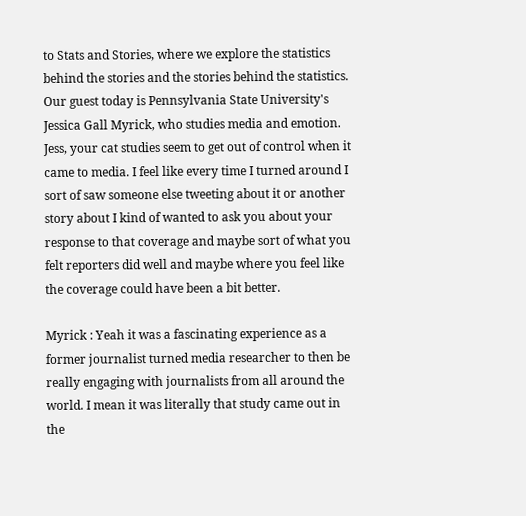to Stats and Stories, where we explore the statistics behind the stories and the stories behind the statistics. Our guest today is Pennsylvania State University's Jessica Gall Myrick, who studies media and emotion. Jess, your cat studies seem to get out of control when it came to media. I feel like every time I turned around I sort of saw someone else tweeting about it or another story about I kind of wanted to ask you about your response to that coverage and maybe sort of what you felt reporters did well and maybe where you feel like the coverage could have been a bit better.

Myrick : Yeah it was a fascinating experience as a former journalist turned media researcher to then be really engaging with journalists from all around the world. I mean it was literally that study came out in the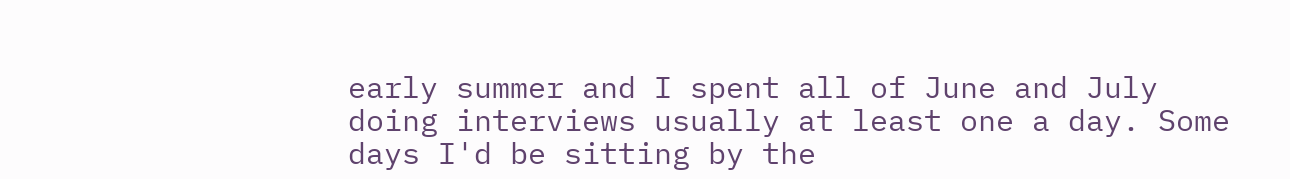early summer and I spent all of June and July doing interviews usually at least one a day. Some days I'd be sitting by the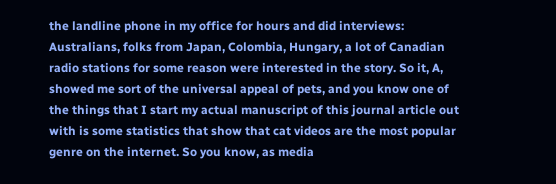the landline phone in my office for hours and did interviews: Australians, folks from Japan, Colombia, Hungary, a lot of Canadian radio stations for some reason were interested in the story. So it, A, showed me sort of the universal appeal of pets, and you know one of the things that I start my actual manuscript of this journal article out with is some statistics that show that cat videos are the most popular genre on the internet. So you know, as media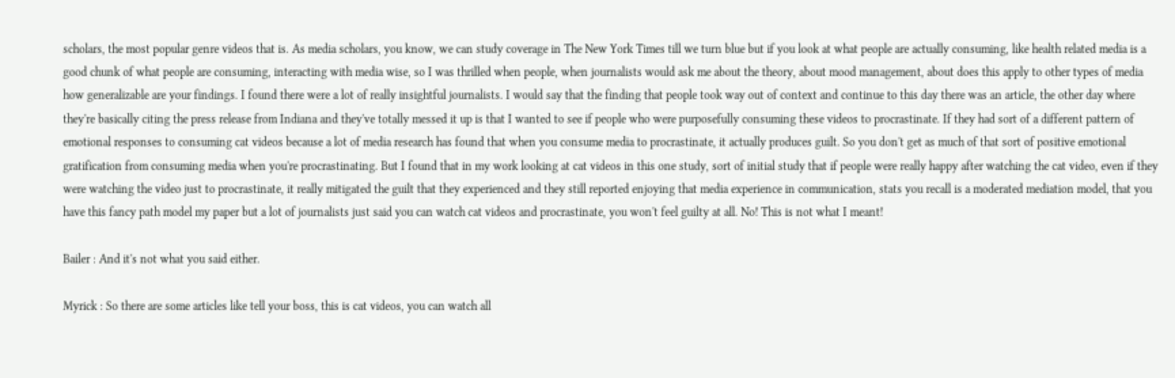scholars, the most popular genre videos that is. As media scholars, you know, we can study coverage in The New York Times till we turn blue but if you look at what people are actually consuming, like health related media is a good chunk of what people are consuming, interacting with media wise, so I was thrilled when people, when journalists would ask me about the theory, about mood management, about does this apply to other types of media how generalizable are your findings. I found there were a lot of really insightful journalists. I would say that the finding that people took way out of context and continue to this day there was an article, the other day where they're basically citing the press release from Indiana and they've totally messed it up is that I wanted to see if people who were purposefully consuming these videos to procrastinate. If they had sort of a different pattern of emotional responses to consuming cat videos because a lot of media research has found that when you consume media to procrastinate, it actually produces guilt. So you don't get as much of that sort of positive emotional gratification from consuming media when you're procrastinating. But I found that in my work looking at cat videos in this one study, sort of initial study that if people were really happy after watching the cat video, even if they were watching the video just to procrastinate, it really mitigated the guilt that they experienced and they still reported enjoying that media experience in communication, stats you recall is a moderated mediation model, that you have this fancy path model my paper but a lot of journalists just said you can watch cat videos and procrastinate, you won't feel guilty at all. No! This is not what I meant!

Bailer : And it's not what you said either.

Myrick : So there are some articles like tell your boss, this is cat videos, you can watch all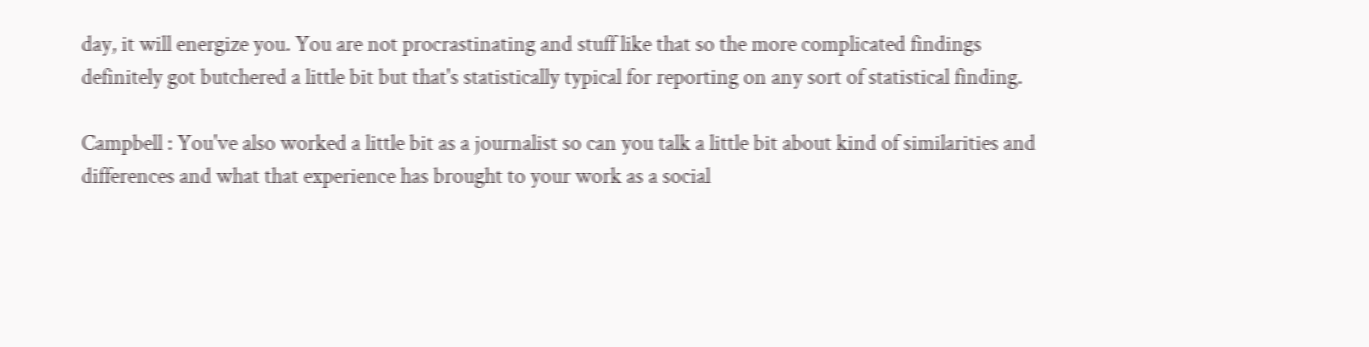day, it will energize you. You are not procrastinating and stuff like that so the more complicated findings definitely got butchered a little bit but that's statistically typical for reporting on any sort of statistical finding.

Campbell : You've also worked a little bit as a journalist so can you talk a little bit about kind of similarities and differences and what that experience has brought to your work as a social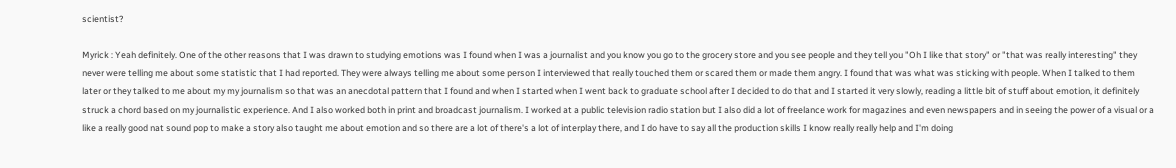scientist?

Myrick : Yeah definitely. One of the other reasons that I was drawn to studying emotions was I found when I was a journalist and you know you go to the grocery store and you see people and they tell you "Oh I like that story" or "that was really interesting" they never were telling me about some statistic that I had reported. They were always telling me about some person I interviewed that really touched them or scared them or made them angry. I found that was what was sticking with people. When I talked to them later or they talked to me about my my journalism so that was an anecdotal pattern that I found and when I started when I went back to graduate school after I decided to do that and I started it very slowly, reading a little bit of stuff about emotion, it definitely struck a chord based on my journalistic experience. And I also worked both in print and broadcast journalism. I worked at a public television radio station but I also did a lot of freelance work for magazines and even newspapers and in seeing the power of a visual or a like a really good nat sound pop to make a story also taught me about emotion and so there are a lot of there's a lot of interplay there, and I do have to say all the production skills I know really really help and I'm doing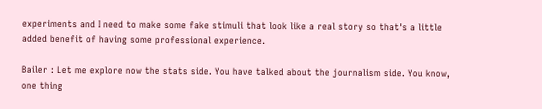experiments and I need to make some fake stimuli that look like a real story so that's a little added benefit of having some professional experience.

Bailer : Let me explore now the stats side. You have talked about the journalism side. You know, one thing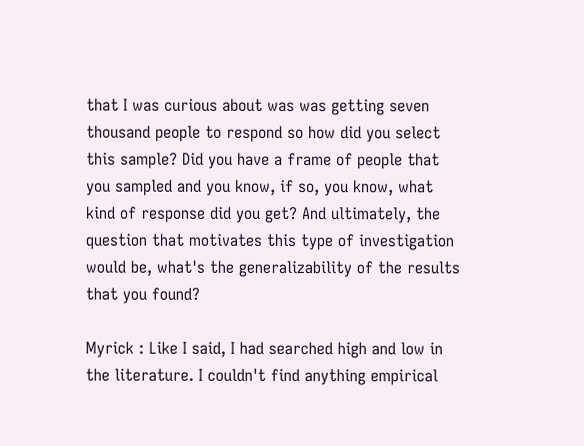that I was curious about was was getting seven thousand people to respond so how did you select this sample? Did you have a frame of people that you sampled and you know, if so, you know, what kind of response did you get? And ultimately, the question that motivates this type of investigation would be, what's the generalizability of the results that you found?

Myrick : Like I said, I had searched high and low in the literature. I couldn't find anything empirical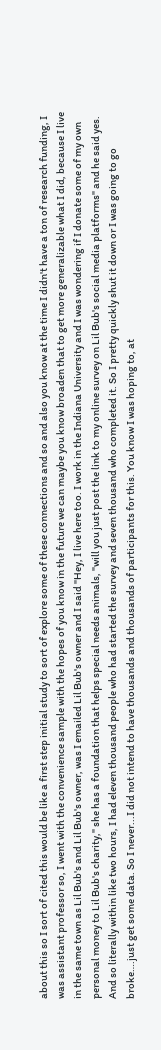about this so I sort of cited this would be like a first step initial study to sort of explore some of these connections and so and also you know at the time I didn't have a ton of research funding, I was assistant professor so, I went with the convenience sample with the hopes of you know in the future we can maybe you know broaden that to get more generalizable what I did, because I live in the same town as Lil Bub's and Lil Bub's owner, was I emailed Lil Bub's owner and I said "Hey, I live here too. I work in the Indiana University and I was wondering if I donate some of my own personal money to Lil Bub's charity," she has a foundation that helps special needs animals, "will you just post the link to my online survey on Lil Bub's social media platforms" and he said yes. And so literally within like two hours, I had eleven thousand people who had started the survey and seven thousand who completed it. So I pretty quickly shut it down or I was going to go broke….just get some data. So I never...I did not intend to have thousands and thousands of participants for this. You know I was hoping to, at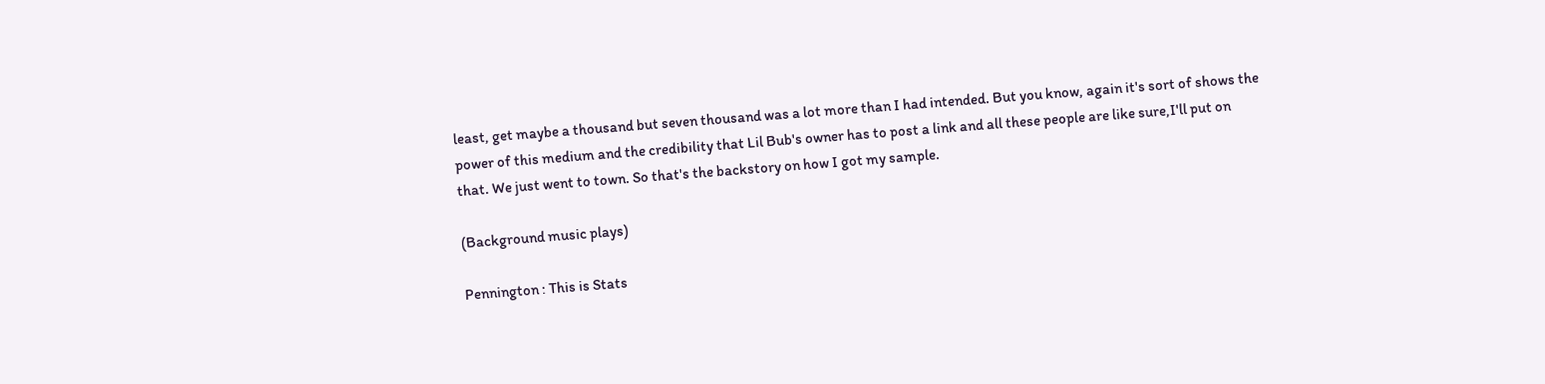least, get maybe a thousand but seven thousand was a lot more than I had intended. But you know, again it's sort of shows the power of this medium and the credibility that Lil Bub's owner has to post a link and all these people are like sure,I'll put on that. We just went to town. So that's the backstory on how I got my sample.

(Background music plays)

Pennington : This is Stats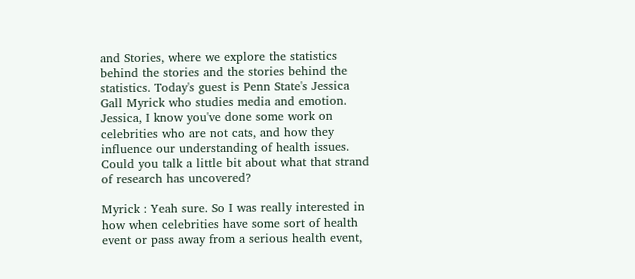and Stories, where we explore the statistics behind the stories and the stories behind the statistics. Today's guest is Penn State's Jessica Gall Myrick who studies media and emotion. Jessica, I know you've done some work on celebrities who are not cats, and how they influence our understanding of health issues. Could you talk a little bit about what that strand of research has uncovered?

Myrick : Yeah sure. So I was really interested in how when celebrities have some sort of health event or pass away from a serious health event,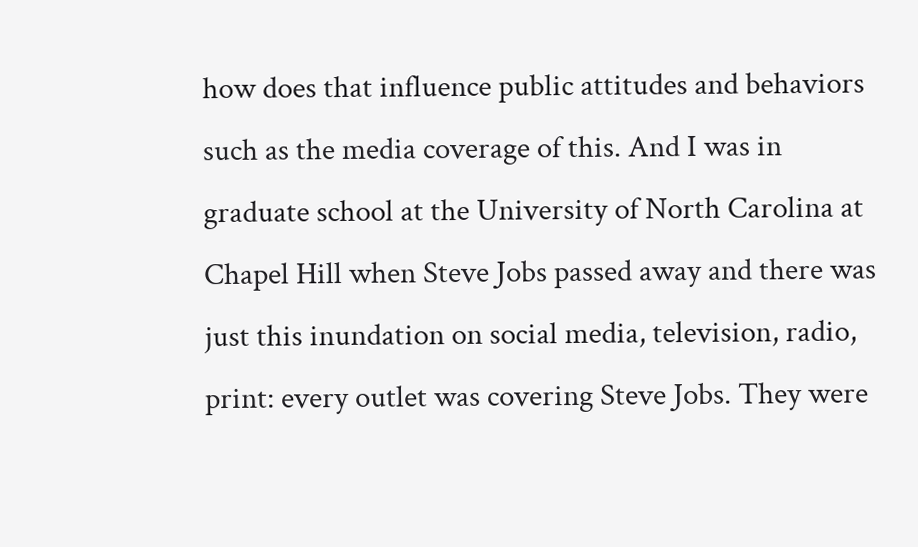how does that influence public attitudes and behaviors such as the media coverage of this. And I was in graduate school at the University of North Carolina at Chapel Hill when Steve Jobs passed away and there was just this inundation on social media, television, radio, print: every outlet was covering Steve Jobs. They were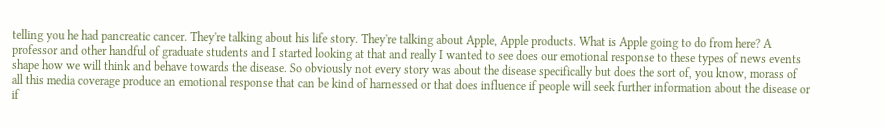telling you he had pancreatic cancer. They're talking about his life story. They're talking about Apple, Apple products. What is Apple going to do from here? A professor and other handful of graduate students and I started looking at that and really I wanted to see does our emotional response to these types of news events shape how we will think and behave towards the disease. So obviously not every story was about the disease specifically but does the sort of, you know, morass of all this media coverage produce an emotional response that can be kind of harnessed or that does influence if people will seek further information about the disease or if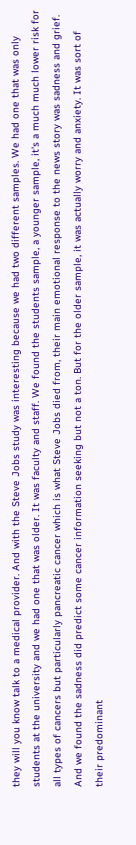they will you know talk to a medical provider. And with the Steve Jobs study was interesting because we had two different samples. We had one that was only students at the university and we had one that was older. It was faculty and staff. We found the students sample, a younger sample, it's a much much lower risk for all types of cancers but particularly pancreatic cancer which is what Steve Jobs died from, their main emotional response to the news story was sadness and grief. And we found the sadness did predict some cancer information seeking but not a ton. But for the older sample, it was actually worry and anxiety. It was sort of their predominant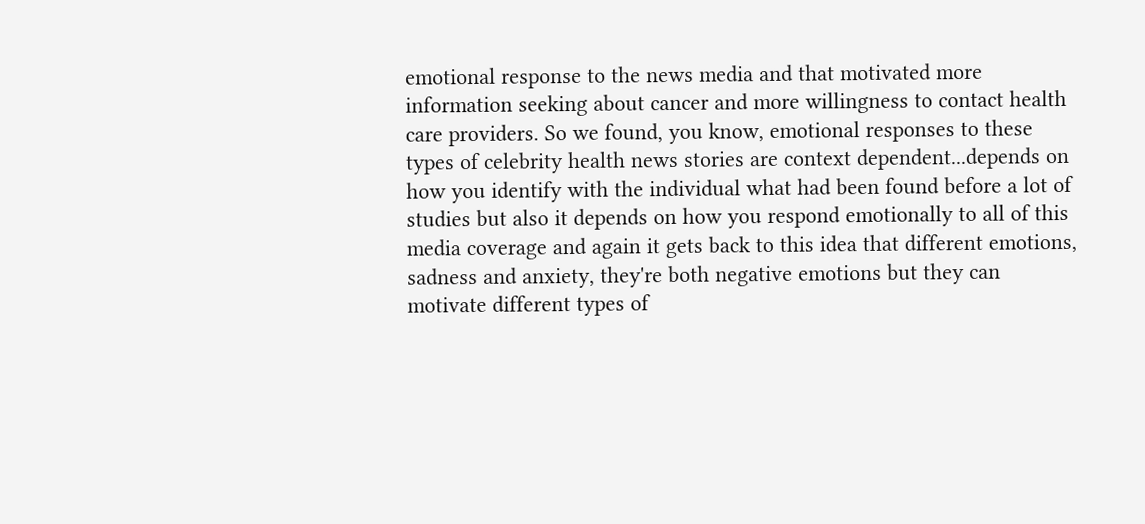emotional response to the news media and that motivated more information seeking about cancer and more willingness to contact health care providers. So we found, you know, emotional responses to these types of celebrity health news stories are context dependent...depends on how you identify with the individual what had been found before a lot of studies but also it depends on how you respond emotionally to all of this media coverage and again it gets back to this idea that different emotions, sadness and anxiety, they're both negative emotions but they can motivate different types of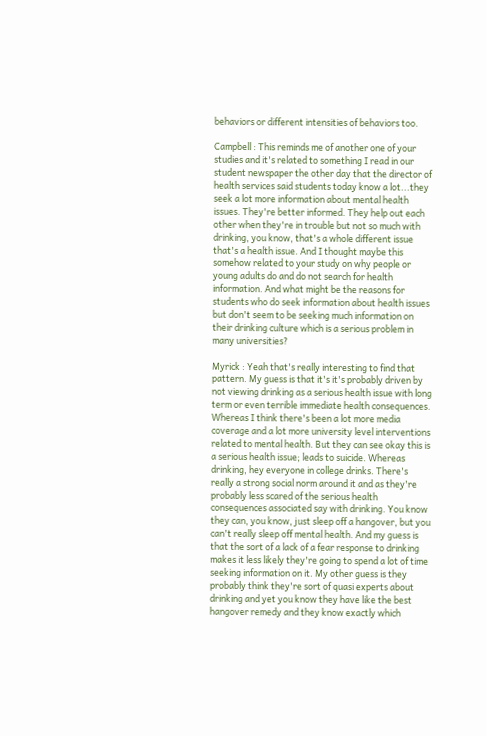behaviors or different intensities of behaviors too.

Campbell : This reminds me of another one of your studies and it's related to something I read in our student newspaper the other day that the director of health services said students today know a lot...they seek a lot more information about mental health issues. They're better informed. They help out each other when they're in trouble but not so much with drinking, you know, that's a whole different issue that's a health issue. And I thought maybe this somehow related to your study on why people or young adults do and do not search for health information. And what might be the reasons for students who do seek information about health issues but don't seem to be seeking much information on their drinking culture which is a serious problem in many universities?

Myrick : Yeah that's really interesting to find that pattern. My guess is that it's it's probably driven by not viewing drinking as a serious health issue with long term or even terrible immediate health consequences. Whereas I think there's been a lot more media coverage and a lot more university level interventions related to mental health. But they can see okay this is a serious health issue; leads to suicide. Whereas drinking, hey everyone in college drinks. There's really a strong social norm around it and as they're probably less scared of the serious health consequences associated say with drinking. You know they can, you know, just sleep off a hangover, but you can't really sleep off mental health. And my guess is that the sort of a lack of a fear response to drinking makes it less likely they're going to spend a lot of time seeking information on it. My other guess is they probably think they're sort of quasi experts about drinking and yet you know they have like the best hangover remedy and they know exactly which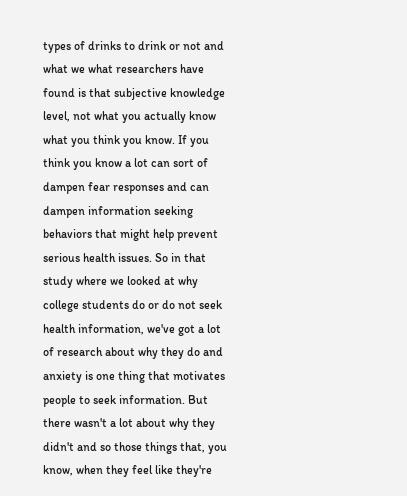types of drinks to drink or not and what we what researchers have found is that subjective knowledge level, not what you actually know what you think you know. If you think you know a lot can sort of dampen fear responses and can dampen information seeking behaviors that might help prevent serious health issues. So in that study where we looked at why college students do or do not seek health information, we've got a lot of research about why they do and anxiety is one thing that motivates people to seek information. But there wasn't a lot about why they didn't and so those things that, you know, when they feel like they're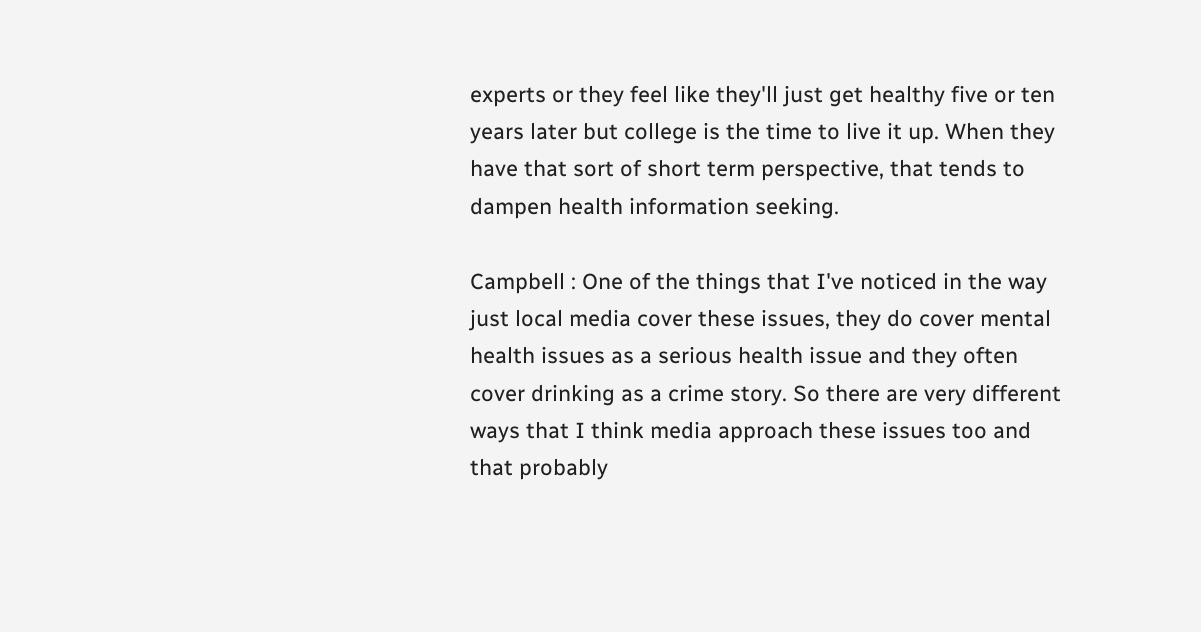experts or they feel like they'll just get healthy five or ten years later but college is the time to live it up. When they have that sort of short term perspective, that tends to dampen health information seeking.

Campbell : One of the things that I've noticed in the way just local media cover these issues, they do cover mental health issues as a serious health issue and they often cover drinking as a crime story. So there are very different ways that I think media approach these issues too and that probably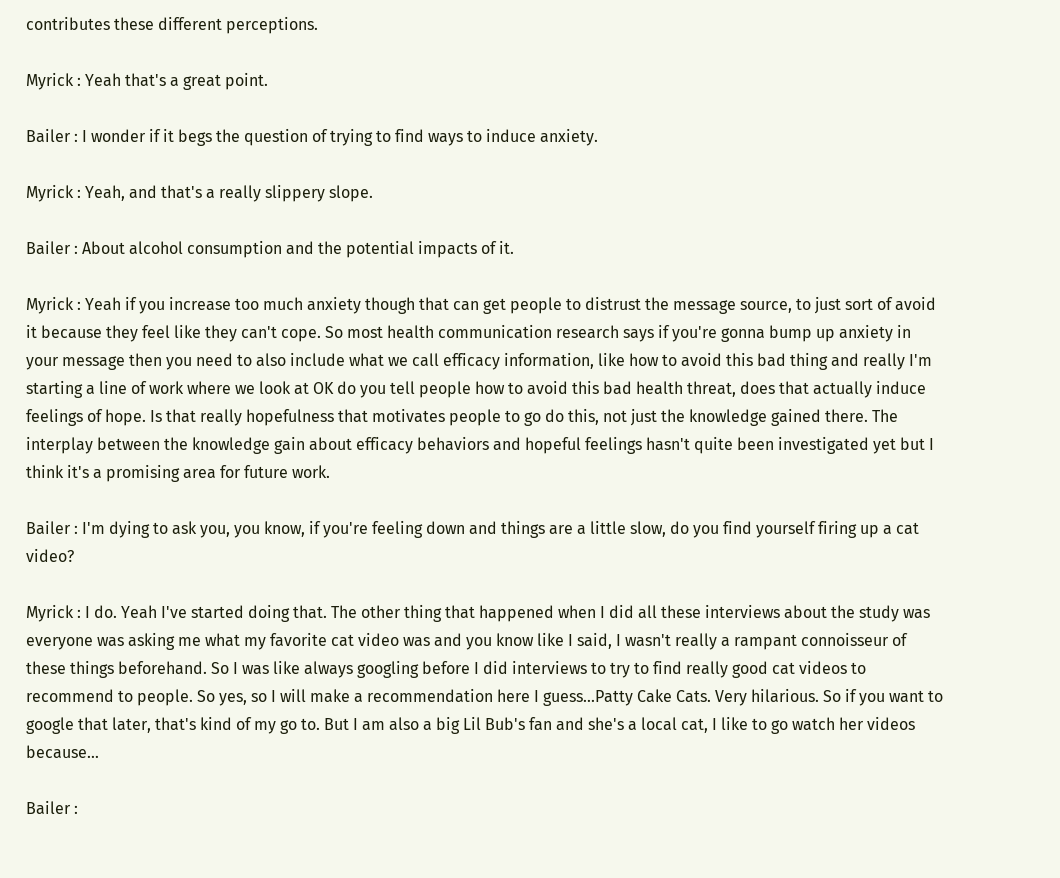contributes these different perceptions.

Myrick : Yeah that's a great point.

Bailer : I wonder if it begs the question of trying to find ways to induce anxiety.

Myrick : Yeah, and that's a really slippery slope.

Bailer : About alcohol consumption and the potential impacts of it.

Myrick : Yeah if you increase too much anxiety though that can get people to distrust the message source, to just sort of avoid it because they feel like they can't cope. So most health communication research says if you're gonna bump up anxiety in your message then you need to also include what we call efficacy information, like how to avoid this bad thing and really I'm starting a line of work where we look at OK do you tell people how to avoid this bad health threat, does that actually induce feelings of hope. Is that really hopefulness that motivates people to go do this, not just the knowledge gained there. The interplay between the knowledge gain about efficacy behaviors and hopeful feelings hasn't quite been investigated yet but I think it's a promising area for future work.

Bailer : I'm dying to ask you, you know, if you're feeling down and things are a little slow, do you find yourself firing up a cat video?

Myrick : I do. Yeah I've started doing that. The other thing that happened when I did all these interviews about the study was everyone was asking me what my favorite cat video was and you know like I said, I wasn't really a rampant connoisseur of these things beforehand. So I was like always googling before I did interviews to try to find really good cat videos to recommend to people. So yes, so I will make a recommendation here I guess...Patty Cake Cats. Very hilarious. So if you want to google that later, that's kind of my go to. But I am also a big Lil Bub's fan and she's a local cat, I like to go watch her videos because…

Bailer :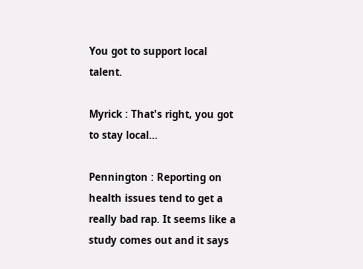You got to support local talent.

Myrick : That's right, you got to stay local…

Pennington : Reporting on health issues tend to get a really bad rap. It seems like a study comes out and it says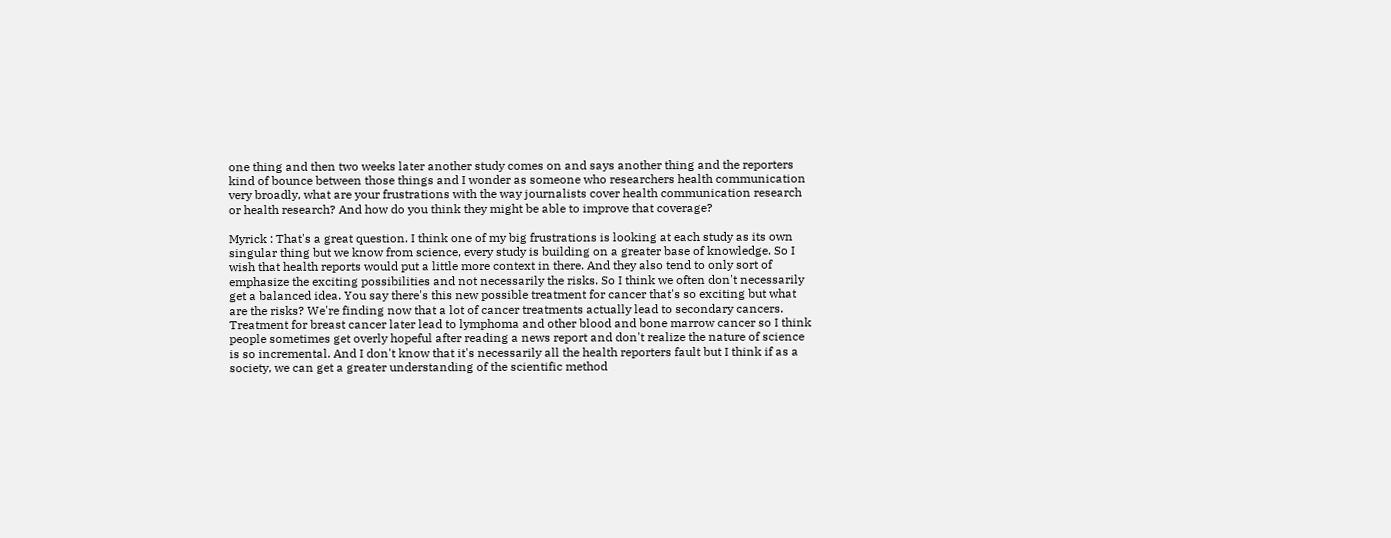one thing and then two weeks later another study comes on and says another thing and the reporters kind of bounce between those things and I wonder as someone who researchers health communication very broadly, what are your frustrations with the way journalists cover health communication research or health research? And how do you think they might be able to improve that coverage?

Myrick : That's a great question. I think one of my big frustrations is looking at each study as its own singular thing but we know from science, every study is building on a greater base of knowledge. So I wish that health reports would put a little more context in there. And they also tend to only sort of emphasize the exciting possibilities and not necessarily the risks. So I think we often don't necessarily get a balanced idea. You say there's this new possible treatment for cancer that's so exciting but what are the risks? We're finding now that a lot of cancer treatments actually lead to secondary cancers. Treatment for breast cancer later lead to lymphoma and other blood and bone marrow cancer so I think people sometimes get overly hopeful after reading a news report and don't realize the nature of science is so incremental. And I don't know that it's necessarily all the health reporters fault but I think if as a society, we can get a greater understanding of the scientific method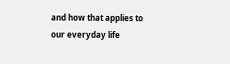and how that applies to our everyday life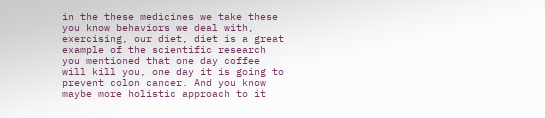in the these medicines we take these you know behaviors we deal with, exercising, our diet, diet is a great example of the scientific research you mentioned that one day coffee will kill you, one day it is going to prevent colon cancer. And you know maybe more holistic approach to it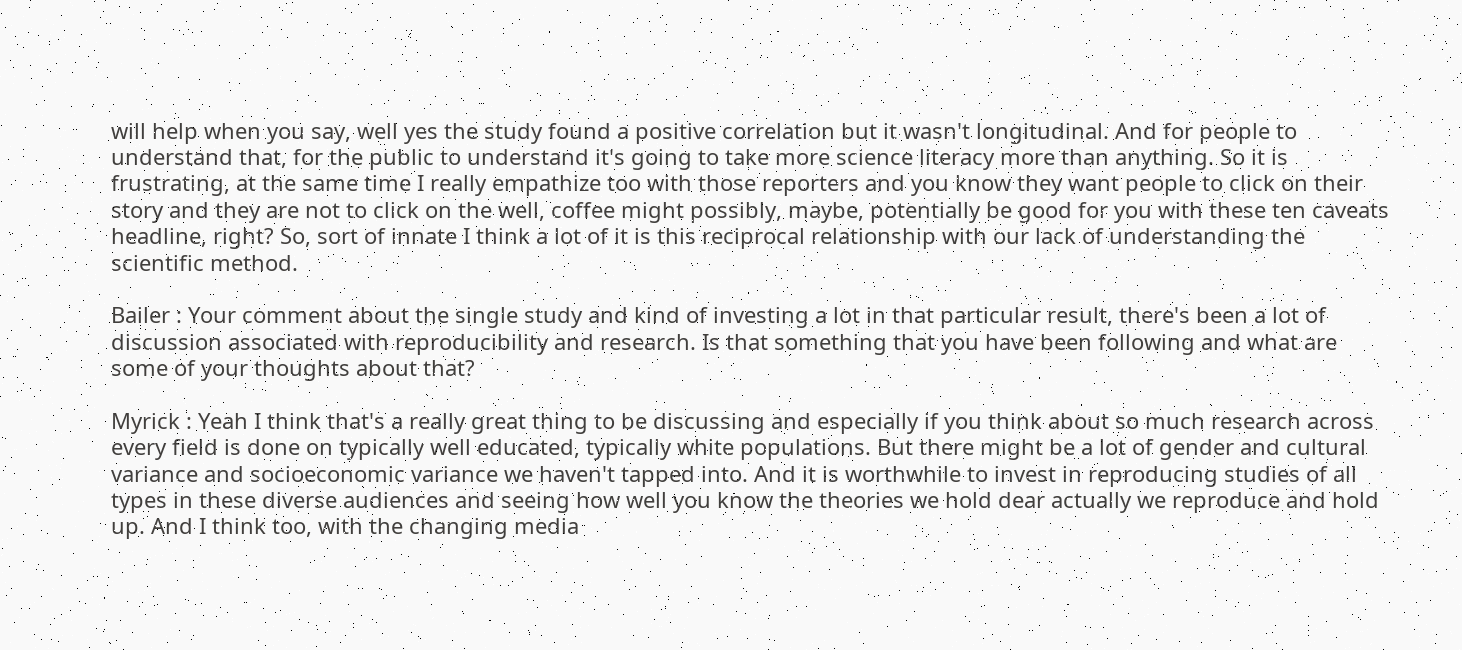will help when you say, well yes the study found a positive correlation but it wasn't longitudinal. And for people to understand that, for the public to understand it's going to take more science literacy more than anything. So it is frustrating, at the same time I really empathize too with those reporters and you know they want people to click on their story and they are not to click on the well, coffee might possibly, maybe, potentially be good for you with these ten caveats headline, right? So, sort of innate I think a lot of it is this reciprocal relationship with our lack of understanding the scientific method.

Bailer : Your comment about the single study and kind of investing a lot in that particular result, there's been a lot of discussion associated with reproducibility and research. Is that something that you have been following and what are some of your thoughts about that?

Myrick : Yeah I think that's a really great thing to be discussing and especially if you think about so much research across every field is done on typically well educated, typically white populations. But there might be a lot of gender and cultural variance and socioeconomic variance we haven't tapped into. And it is worthwhile to invest in reproducing studies of all types in these diverse audiences and seeing how well you know the theories we hold dear actually we reproduce and hold up. And I think too, with the changing media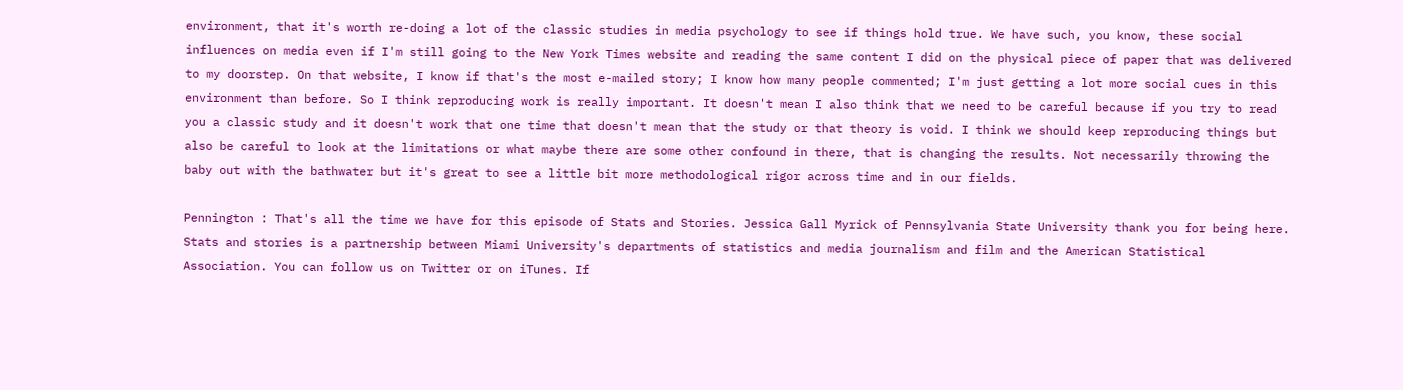environment, that it's worth re-doing a lot of the classic studies in media psychology to see if things hold true. We have such, you know, these social influences on media even if I'm still going to the New York Times website and reading the same content I did on the physical piece of paper that was delivered to my doorstep. On that website, I know if that's the most e-mailed story; I know how many people commented; I'm just getting a lot more social cues in this environment than before. So I think reproducing work is really important. It doesn't mean I also think that we need to be careful because if you try to read you a classic study and it doesn't work that one time that doesn't mean that the study or that theory is void. I think we should keep reproducing things but also be careful to look at the limitations or what maybe there are some other confound in there, that is changing the results. Not necessarily throwing the baby out with the bathwater but it's great to see a little bit more methodological rigor across time and in our fields.

Pennington : That's all the time we have for this episode of Stats and Stories. Jessica Gall Myrick of Pennsylvania State University thank you for being here. Stats and stories is a partnership between Miami University's departments of statistics and media journalism and film and the American Statistical Association. You can follow us on Twitter or on iTunes. If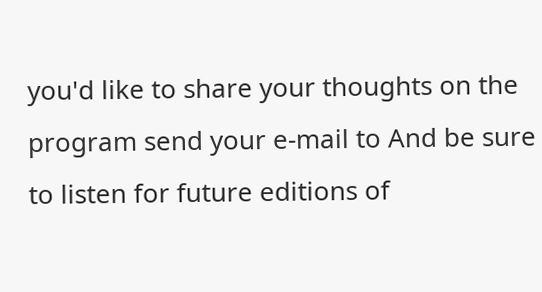you'd like to share your thoughts on the program send your e-mail to And be sure to listen for future editions of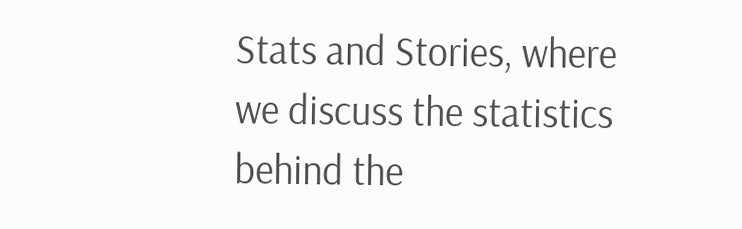Stats and Stories, where we discuss the statistics behind the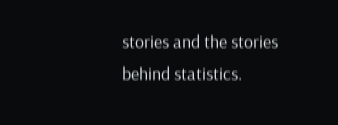stories and the stories behind statistics.